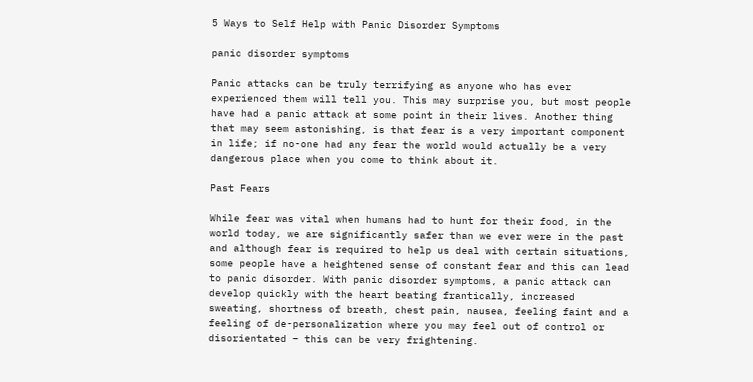5 Ways to Self Help with Panic Disorder Symptoms

panic disorder symptoms

Panic attacks can be truly terrifying as anyone who has ever experienced them will tell you. This may surprise you, but most people have had a panic attack at some point in their lives. Another thing that may seem astonishing, is that fear is a very important component in life; if no-one had any fear the world would actually be a very dangerous place when you come to think about it.

Past Fears

While fear was vital when humans had to hunt for their food, in the world today, we are significantly safer than we ever were in the past and although fear is required to help us deal with certain situations, some people have a heightened sense of constant fear and this can lead to panic disorder. With panic disorder symptoms, a panic attack can develop quickly with the heart beating frantically, increased sweating, shortness of breath, chest pain, nausea, feeling faint and a feeling of de-personalization where you may feel out of control or disorientated – this can be very frightening.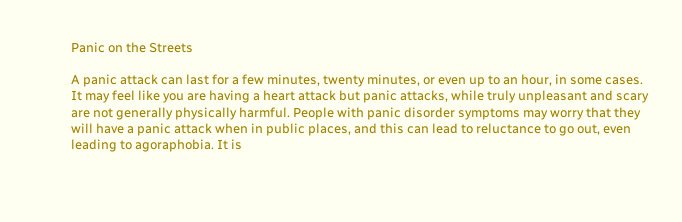Panic on the Streets

A panic attack can last for a few minutes, twenty minutes, or even up to an hour, in some cases. It may feel like you are having a heart attack but panic attacks, while truly unpleasant and scary are not generally physically harmful. People with panic disorder symptoms may worry that they will have a panic attack when in public places, and this can lead to reluctance to go out, even leading to agoraphobia. It is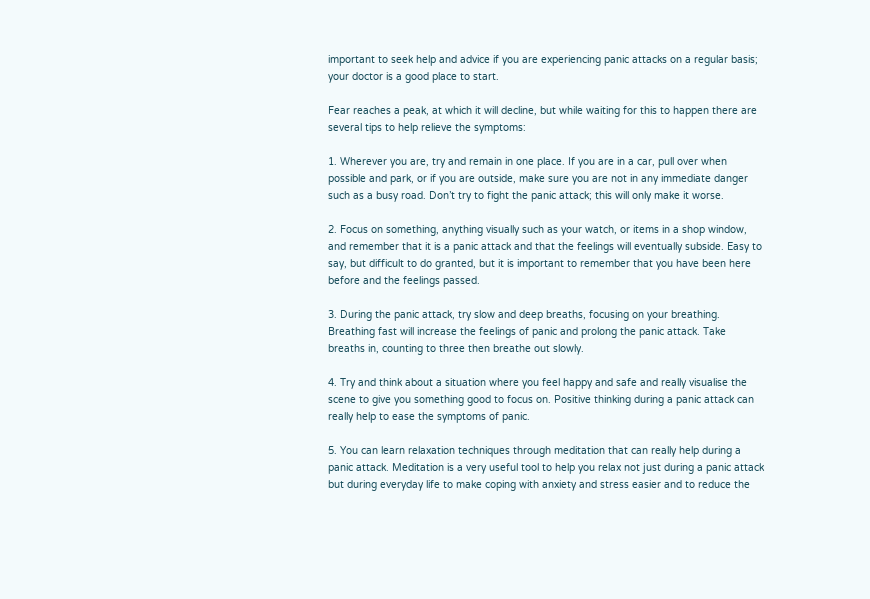important to seek help and advice if you are experiencing panic attacks on a regular basis; your doctor is a good place to start.

Fear reaches a peak, at which it will decline, but while waiting for this to happen there are several tips to help relieve the symptoms:

1. Wherever you are, try and remain in one place. If you are in a car, pull over when possible and park, or if you are outside, make sure you are not in any immediate danger such as a busy road. Don’t try to fight the panic attack; this will only make it worse.

2. Focus on something, anything visually such as your watch, or items in a shop window, and remember that it is a panic attack and that the feelings will eventually subside. Easy to say, but difficult to do granted, but it is important to remember that you have been here before and the feelings passed.

3. During the panic attack, try slow and deep breaths, focusing on your breathing. Breathing fast will increase the feelings of panic and prolong the panic attack. Take breaths in, counting to three then breathe out slowly.

4. Try and think about a situation where you feel happy and safe and really visualise the scene to give you something good to focus on. Positive thinking during a panic attack can really help to ease the symptoms of panic.

5. You can learn relaxation techniques through meditation that can really help during a panic attack. Meditation is a very useful tool to help you relax not just during a panic attack but during everyday life to make coping with anxiety and stress easier and to reduce the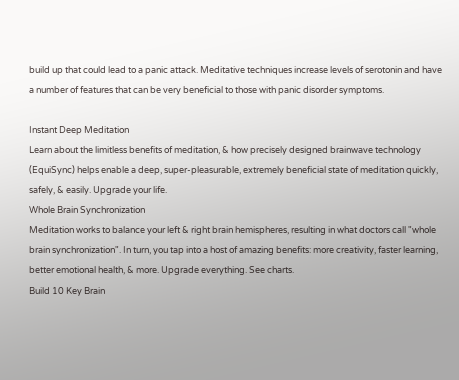build up that could lead to a panic attack. Meditative techniques increase levels of serotonin and have a number of features that can be very beneficial to those with panic disorder symptoms.

Instant Deep Meditation
Learn about the limitless benefits of meditation, & how precisely designed brainwave technology (EquiSync) helps enable a deep, super-pleasurable, extremely beneficial state of meditation quickly, safely, & easily. Upgrade your life.
Whole Brain Synchronization
Meditation works to balance your left & right brain hemispheres, resulting in what doctors call "whole brain synchronization". In turn, you tap into a host of amazing benefits: more creativity, faster learning, better emotional health, & more. Upgrade everything. See charts.
Build 10 Key Brain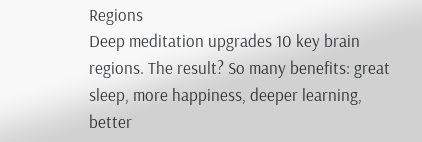Regions
Deep meditation upgrades 10 key brain regions. The result? So many benefits: great sleep, more happiness, deeper learning, better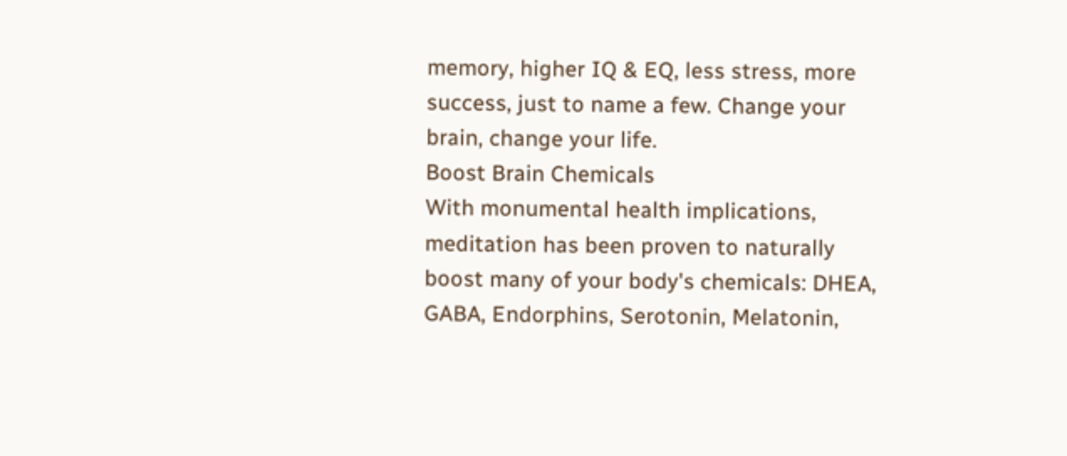memory, higher IQ & EQ, less stress, more success, just to name a few. Change your brain, change your life.
Boost Brain Chemicals
With monumental health implications, meditation has been proven to naturally boost many of your body's chemicals: DHEA, GABA, Endorphins, Serotonin, Melatonin,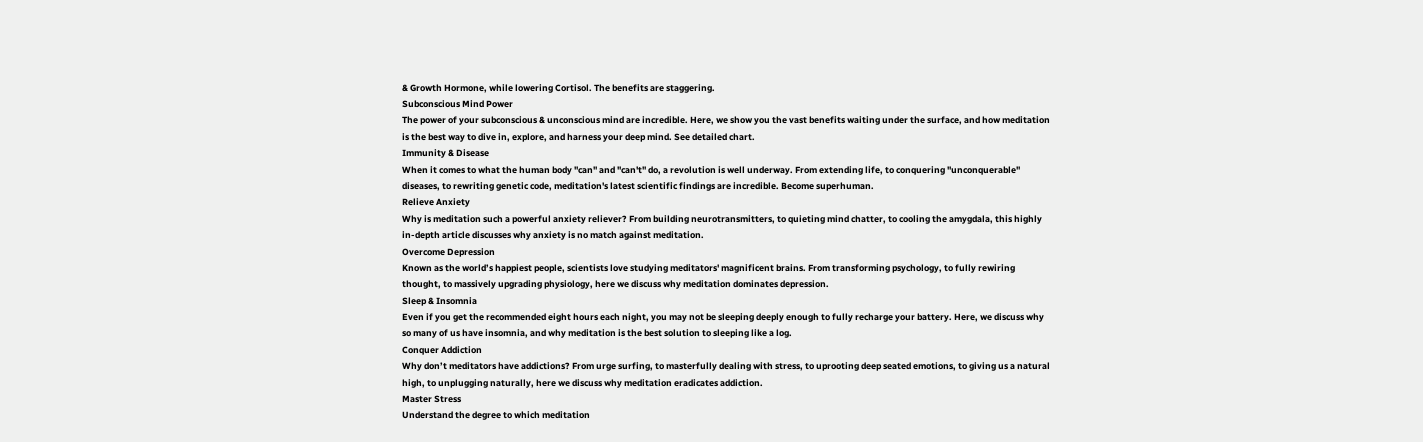& Growth Hormone, while lowering Cortisol. The benefits are staggering.
Subconscious Mind Power
The power of your subconscious & unconscious mind are incredible. Here, we show you the vast benefits waiting under the surface, and how meditation is the best way to dive in, explore, and harness your deep mind. See detailed chart.
Immunity & Disease
When it comes to what the human body "can" and "can't" do, a revolution is well underway. From extending life, to conquering "unconquerable" diseases, to rewriting genetic code, meditation's latest scientific findings are incredible. Become superhuman.
Relieve Anxiety
Why is meditation such a powerful anxiety reliever? From building neurotransmitters, to quieting mind chatter, to cooling the amygdala, this highly in-depth article discusses why anxiety is no match against meditation.
Overcome Depression
Known as the world’s happiest people, scientists love studying meditators' magnificent brains. From transforming psychology, to fully rewiring thought, to massively upgrading physiology, here we discuss why meditation dominates depression.
Sleep & Insomnia
Even if you get the recommended eight hours each night, you may not be sleeping deeply enough to fully recharge your battery. Here, we discuss why so many of us have insomnia, and why meditation is the best solution to sleeping like a log.
Conquer Addiction
Why don’t meditators have addictions? From urge surfing, to masterfully dealing with stress, to uprooting deep seated emotions, to giving us a natural high, to unplugging naturally, here we discuss why meditation eradicates addiction.
Master Stress
Understand the degree to which meditation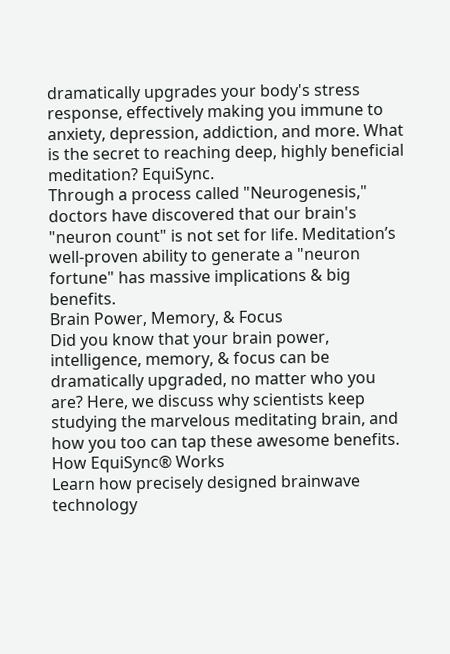dramatically upgrades your body's stress response, effectively making you immune to anxiety, depression, addiction, and more. What is the secret to reaching deep, highly beneficial meditation? EquiSync.
Through a process called "Neurogenesis," doctors have discovered that our brain's "neuron count" is not set for life. Meditation’s well-proven ability to generate a "neuron fortune" has massive implications & big benefits.
Brain Power, Memory, & Focus
Did you know that your brain power, intelligence, memory, & focus can be dramatically upgraded, no matter who you are? Here, we discuss why scientists keep studying the marvelous meditating brain, and how you too can tap these awesome benefits.
How EquiSync® Works
Learn how precisely designed brainwave technology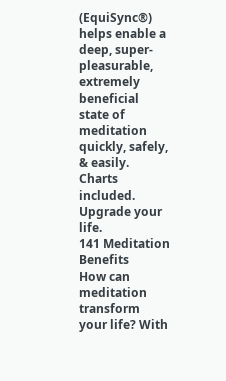(EquiSync®) helps enable a deep, super-pleasurable, extremely beneficial state of meditation quickly, safely, & easily. Charts included. Upgrade your life.
141 Meditation Benefits
How can meditation transform your life? With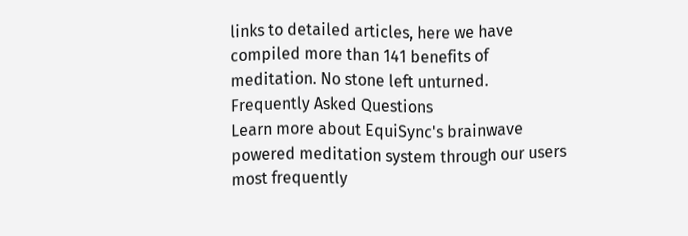links to detailed articles, here we have compiled more than 141 benefits of meditation. No stone left unturned.
Frequently Asked Questions
Learn more about EquiSync's brainwave powered meditation system through our users most frequently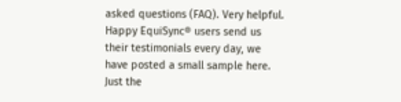asked questions (FAQ). Very helpful.
Happy EquiSync® users send us their testimonials every day, we have posted a small sample here. Just the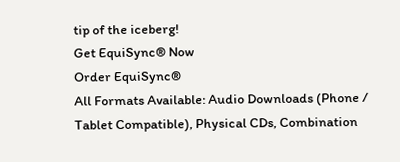tip of the iceberg!
Get EquiSync® Now
Order EquiSync®
All Formats Available: Audio Downloads (Phone / Tablet Compatible), Physical CDs, Combination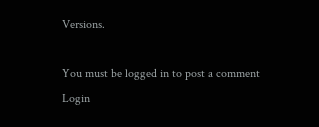Versions.

You must be logged in to post a comment Login